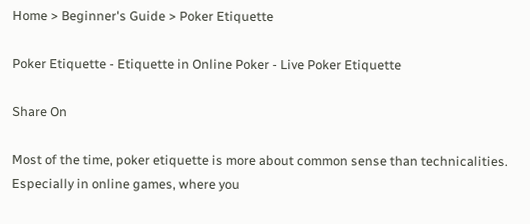Home > Beginner's Guide > Poker Etiquette

Poker Etiquette - Etiquette in Online Poker - Live Poker Etiquette

Share On

Most of the time, poker etiquette is more about common sense than technicalities. Especially in online games, where you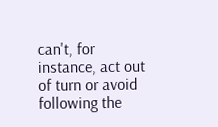can't, for instance, act out of turn or avoid following the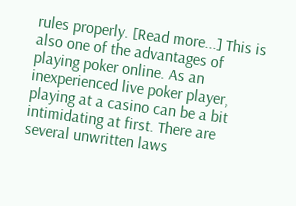rules properly. [Read more...] This is also one of the advantages of playing poker online. As an inexperienced live poker player, playing at a casino can be a bit intimidating at first. There are several unwritten laws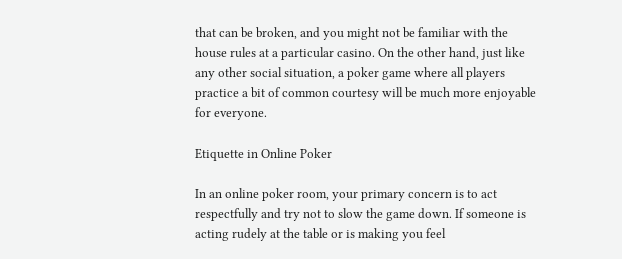that can be broken, and you might not be familiar with the house rules at a particular casino. On the other hand, just like any other social situation, a poker game where all players practice a bit of common courtesy will be much more enjoyable for everyone.

Etiquette in Online Poker

In an online poker room, your primary concern is to act respectfully and try not to slow the game down. If someone is acting rudely at the table or is making you feel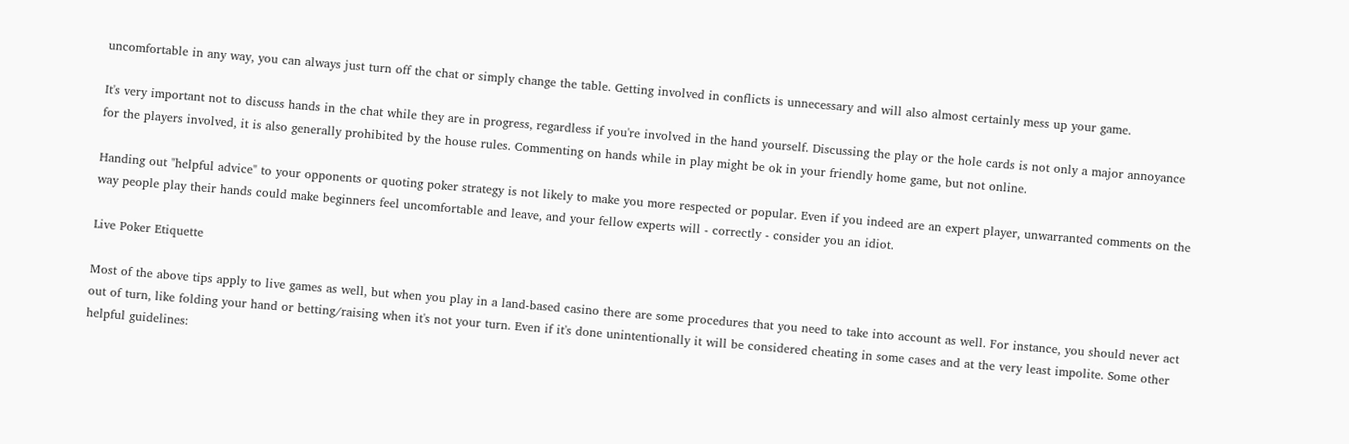uncomfortable in any way, you can always just turn off the chat or simply change the table. Getting involved in conflicts is unnecessary and will also almost certainly mess up your game.

It's very important not to discuss hands in the chat while they are in progress, regardless if you're involved in the hand yourself. Discussing the play or the hole cards is not only a major annoyance for the players involved, it is also generally prohibited by the house rules. Commenting on hands while in play might be ok in your friendly home game, but not online.

Handing out "helpful advice" to your opponents or quoting poker strategy is not likely to make you more respected or popular. Even if you indeed are an expert player, unwarranted comments on the way people play their hands could make beginners feel uncomfortable and leave, and your fellow experts will - correctly - consider you an idiot.

Live Poker Etiquette

Most of the above tips apply to live games as well, but when you play in a land-based casino there are some procedures that you need to take into account as well. For instance, you should never act out of turn, like folding your hand or betting/raising when it's not your turn. Even if it's done unintentionally it will be considered cheating in some cases and at the very least impolite. Some other helpful guidelines: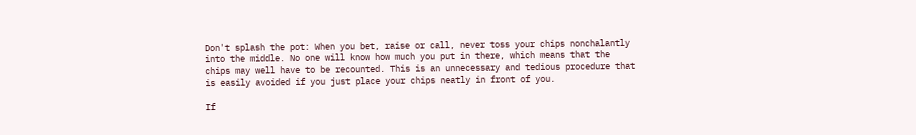Don't splash the pot: When you bet, raise or call, never toss your chips nonchalantly into the middle. No one will know how much you put in there, which means that the chips may well have to be recounted. This is an unnecessary and tedious procedure that is easily avoided if you just place your chips neatly in front of you.

If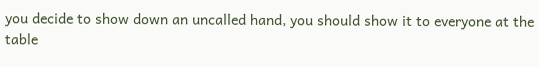you decide to show down an uncalled hand, you should show it to everyone at the table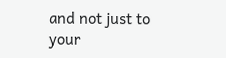and not just to your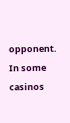opponent. In some casinos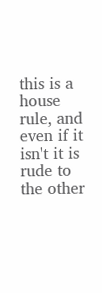this is a house rule, and even if it isn't it is rude to the other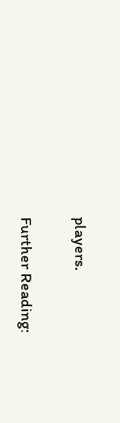players.

Further Reading: